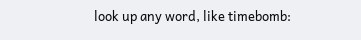look up any word, like timebomb: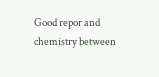Good repor and chemistry between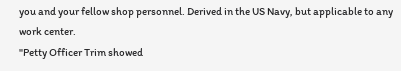you and your fellow shop personnel. Derived in the US Navy, but applicable to any work center.
"Petty Officer Trim showed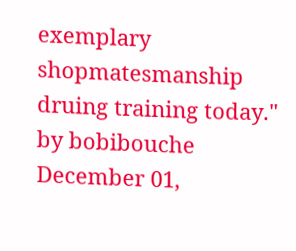exemplary shopmatesmanship druing training today."
by bobibouche December 01,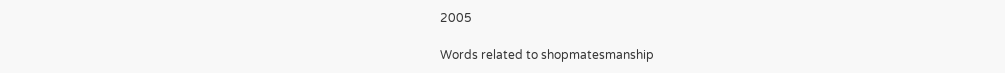2005

Words related to shopmatesmanship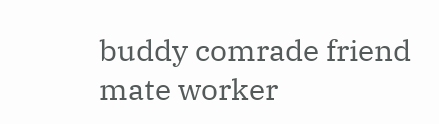buddy comrade friend mate worker